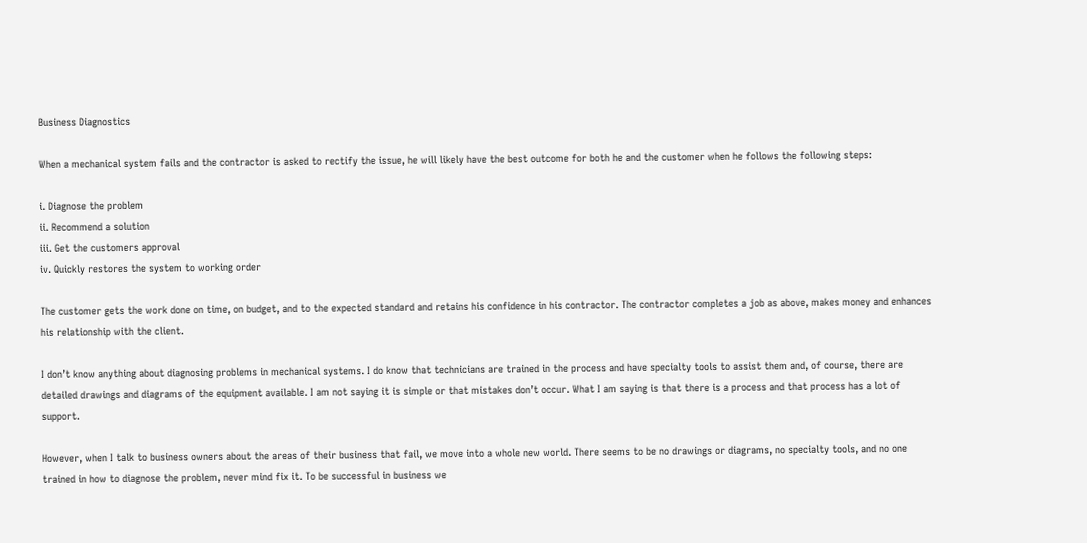Business Diagnostics

When a mechanical system fails and the contractor is asked to rectify the issue, he will likely have the best outcome for both he and the customer when he follows the following steps:

i. Diagnose the problem
ii. Recommend a solution
iii. Get the customers approval
iv. Quickly restores the system to working order

The customer gets the work done on time, on budget, and to the expected standard and retains his confidence in his contractor. The contractor completes a job as above, makes money and enhances his relationship with the client.

I don’t know anything about diagnosing problems in mechanical systems. I do know that technicians are trained in the process and have specialty tools to assist them and, of course, there are detailed drawings and diagrams of the equipment available. I am not saying it is simple or that mistakes don’t occur. What I am saying is that there is a process and that process has a lot of support.

However, when I talk to business owners about the areas of their business that fail, we move into a whole new world. There seems to be no drawings or diagrams, no specialty tools, and no one trained in how to diagnose the problem, never mind fix it. To be successful in business we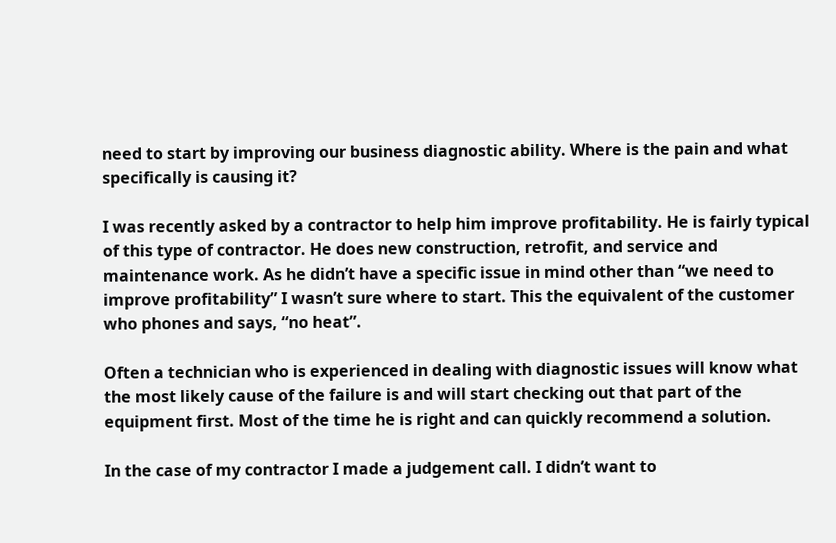need to start by improving our business diagnostic ability. Where is the pain and what specifically is causing it?

I was recently asked by a contractor to help him improve profitability. He is fairly typical of this type of contractor. He does new construction, retrofit, and service and maintenance work. As he didn’t have a specific issue in mind other than “we need to improve profitability” I wasn’t sure where to start. This the equivalent of the customer who phones and says, “no heat”.

Often a technician who is experienced in dealing with diagnostic issues will know what the most likely cause of the failure is and will start checking out that part of the equipment first. Most of the time he is right and can quickly recommend a solution.

In the case of my contractor I made a judgement call. I didn’t want to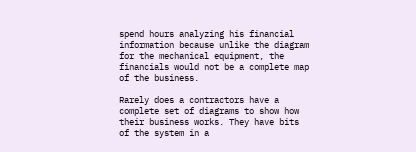spend hours analyzing his financial information because unlike the diagram for the mechanical equipment, the financials would not be a complete map of the business.

Rarely does a contractors have a complete set of diagrams to show how their business works. They have bits of the system in a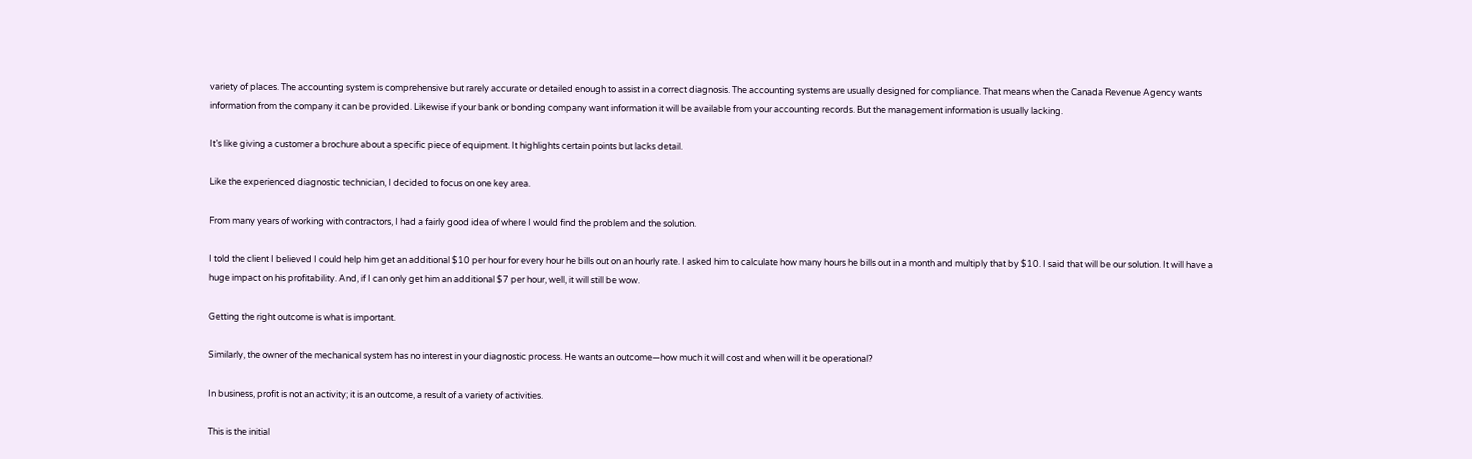variety of places. The accounting system is comprehensive but rarely accurate or detailed enough to assist in a correct diagnosis. The accounting systems are usually designed for compliance. That means when the Canada Revenue Agency wants information from the company it can be provided. Likewise if your bank or bonding company want information it will be available from your accounting records. But the management information is usually lacking.

It’s like giving a customer a brochure about a specific piece of equipment. It highlights certain points but lacks detail.

Like the experienced diagnostic technician, I decided to focus on one key area.

From many years of working with contractors, I had a fairly good idea of where I would find the problem and the solution.

I told the client I believed I could help him get an additional $10 per hour for every hour he bills out on an hourly rate. I asked him to calculate how many hours he bills out in a month and multiply that by $10. I said that will be our solution. It will have a huge impact on his profitability. And, if I can only get him an additional $7 per hour, well, it will still be wow.

Getting the right outcome is what is important.

Similarly, the owner of the mechanical system has no interest in your diagnostic process. He wants an outcome—how much it will cost and when will it be operational?

In business, profit is not an activity; it is an outcome, a result of a variety of activities.

This is the initial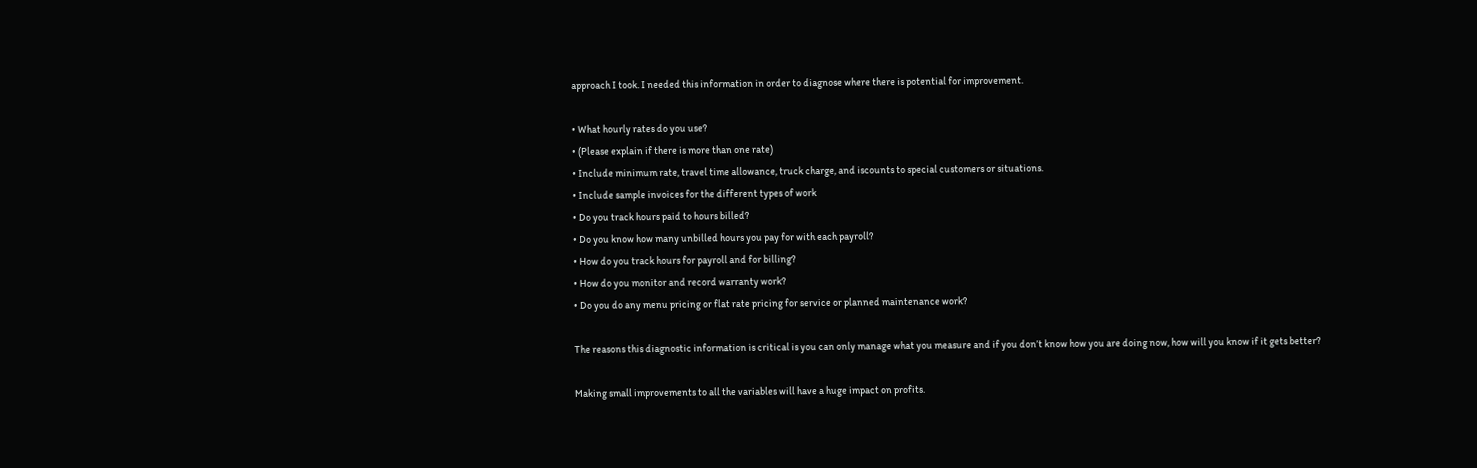approach I took. I needed this information in order to diagnose where there is potential for improvement.

• What hourly rates do you use?
• (Please explain if there is more than one rate)
• Include minimum rate, travel time allowance, truck charge, and iscounts to special customers or situations.
• Include sample invoices for the different types of work
• Do you track hours paid to hours billed?
• Do you know how many unbilled hours you pay for with each payroll?
• How do you track hours for payroll and for billing?
• How do you monitor and record warranty work?
• Do you do any menu pricing or flat rate pricing for service or planned maintenance work?

The reasons this diagnostic information is critical is you can only manage what you measure and if you don’t know how you are doing now, how will you know if it gets better?

Making small improvements to all the variables will have a huge impact on profits.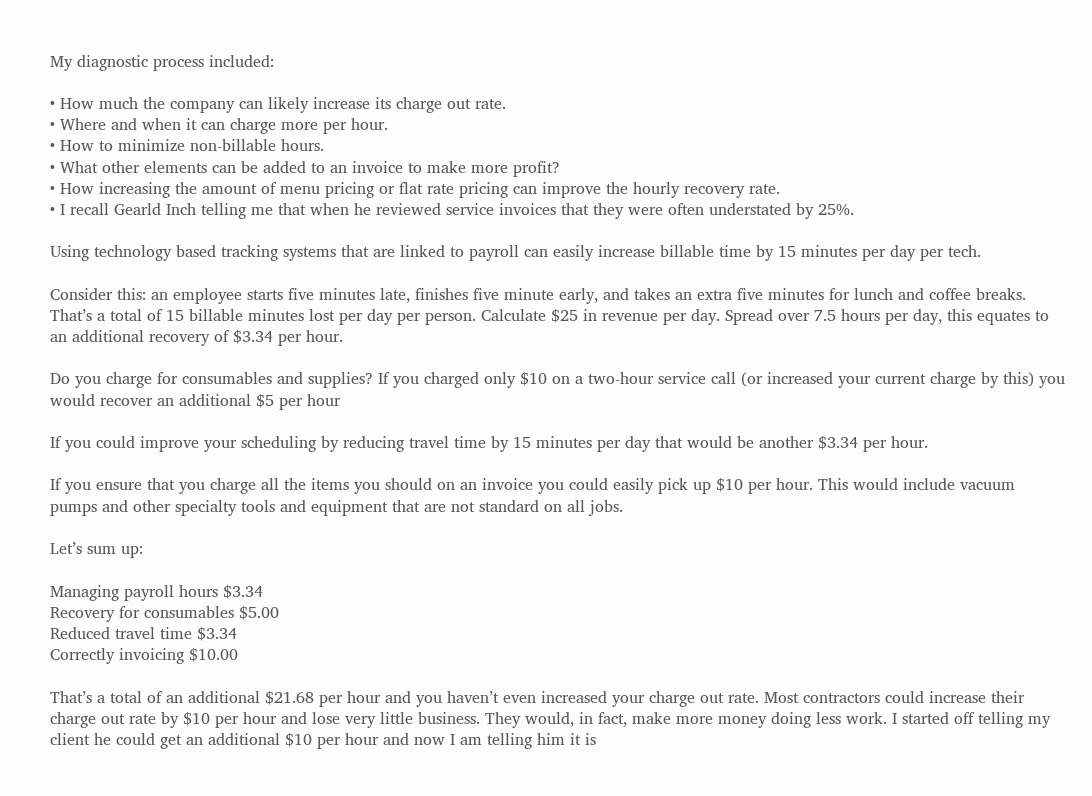My diagnostic process included:

• How much the company can likely increase its charge out rate.
• Where and when it can charge more per hour.
• How to minimize non-billable hours.
• What other elements can be added to an invoice to make more profit?
• How increasing the amount of menu pricing or flat rate pricing can improve the hourly recovery rate.
• I recall Gearld Inch telling me that when he reviewed service invoices that they were often understated by 25%.

Using technology based tracking systems that are linked to payroll can easily increase billable time by 15 minutes per day per tech.

Consider this: an employee starts five minutes late, finishes five minute early, and takes an extra five minutes for lunch and coffee breaks. That’s a total of 15 billable minutes lost per day per person. Calculate $25 in revenue per day. Spread over 7.5 hours per day, this equates to an additional recovery of $3.34 per hour.

Do you charge for consumables and supplies? If you charged only $10 on a two-hour service call (or increased your current charge by this) you would recover an additional $5 per hour

If you could improve your scheduling by reducing travel time by 15 minutes per day that would be another $3.34 per hour.

If you ensure that you charge all the items you should on an invoice you could easily pick up $10 per hour. This would include vacuum pumps and other specialty tools and equipment that are not standard on all jobs.

Let’s sum up:

Managing payroll hours $3.34
Recovery for consumables $5.00
Reduced travel time $3.34
Correctly invoicing $10.00

That’s a total of an additional $21.68 per hour and you haven’t even increased your charge out rate. Most contractors could increase their charge out rate by $10 per hour and lose very little business. They would, in fact, make more money doing less work. I started off telling my client he could get an additional $10 per hour and now I am telling him it is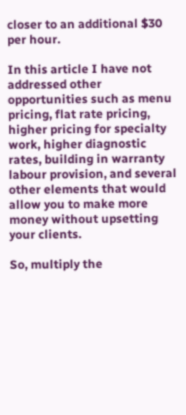closer to an additional $30 per hour.

In this article I have not addressed other opportunities such as menu pricing, flat rate pricing, higher pricing for specialty work, higher diagnostic rates, building in warranty labour provision, and several other elements that would allow you to make more money without upsetting your clients.

So, multiply the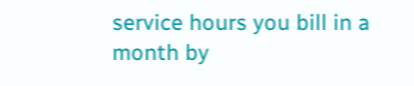service hours you bill in a month by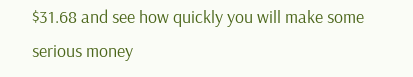$31.68 and see how quickly you will make some serious money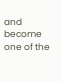and become one of the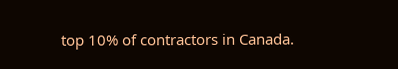top 10% of contractors in Canada.